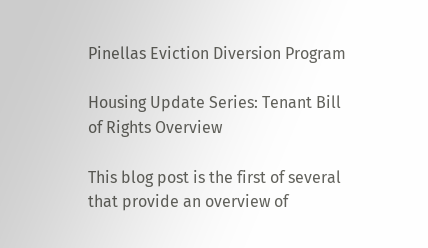Pinellas Eviction Diversion Program

Housing Update Series: Tenant Bill of Rights Overview

This blog post is the first of several that provide an overview of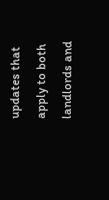updates that apply to both landlords and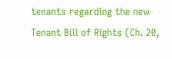tenants regarding the new Tenant Bill of Rights (Ch. 20,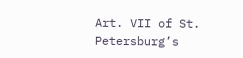Art. VII of St. Petersburg’s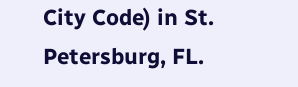City Code) in St. Petersburg, FL.